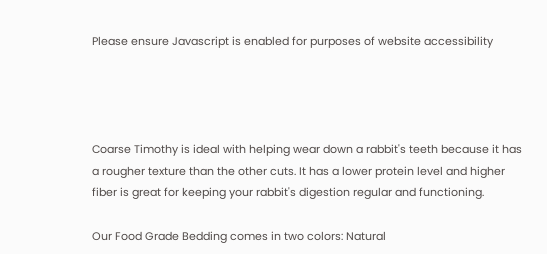Please ensure Javascript is enabled for purposes of website accessibility




Coarse Timothy is ideal with helping wear down a rabbit's teeth because it has a rougher texture than the other cuts. It has a lower protein level and higher fiber is great for keeping your rabbit's digestion regular and functioning.

Our Food Grade Bedding comes in two colors: Natural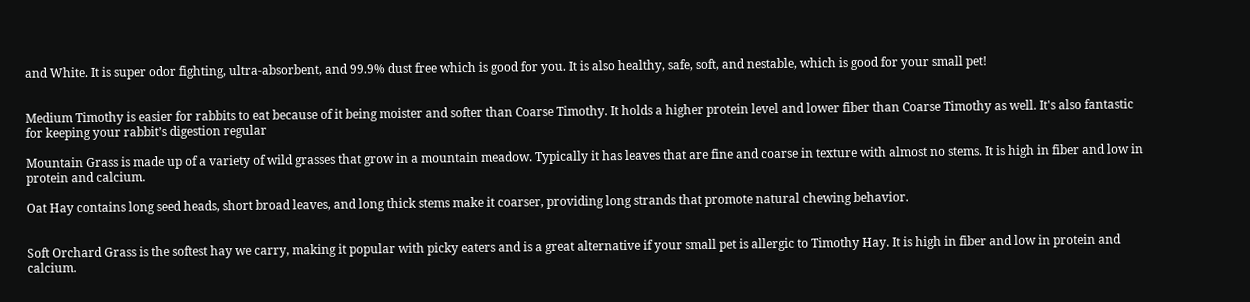and White. It is super odor fighting, ultra-absorbent, and 99.9% dust free which is good for you. It is also healthy, safe, soft, and nestable, which is good for your small pet!


Medium Timothy is easier for rabbits to eat because of it being moister and softer than Coarse Timothy. It holds a higher protein level and lower fiber than Coarse Timothy as well. It's also fantastic for keeping your rabbit’s digestion regular

Mountain Grass is made up of a variety of wild grasses that grow in a mountain meadow. Typically it has leaves that are fine and coarse in texture with almost no stems. It is high in fiber and low in protein and calcium.

Oat Hay contains long seed heads, short broad leaves, and long thick stems make it coarser, providing long strands that promote natural chewing behavior.


Soft Orchard Grass is the softest hay we carry, making it popular with picky eaters and is a great alternative if your small pet is allergic to Timothy Hay. It is high in fiber and low in protein and calcium.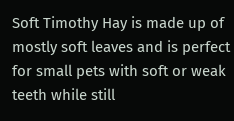Soft Timothy Hay is made up of mostly soft leaves and is perfect for small pets with soft or weak teeth while still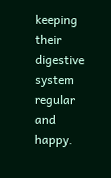keeping their digestive system regular and happy.